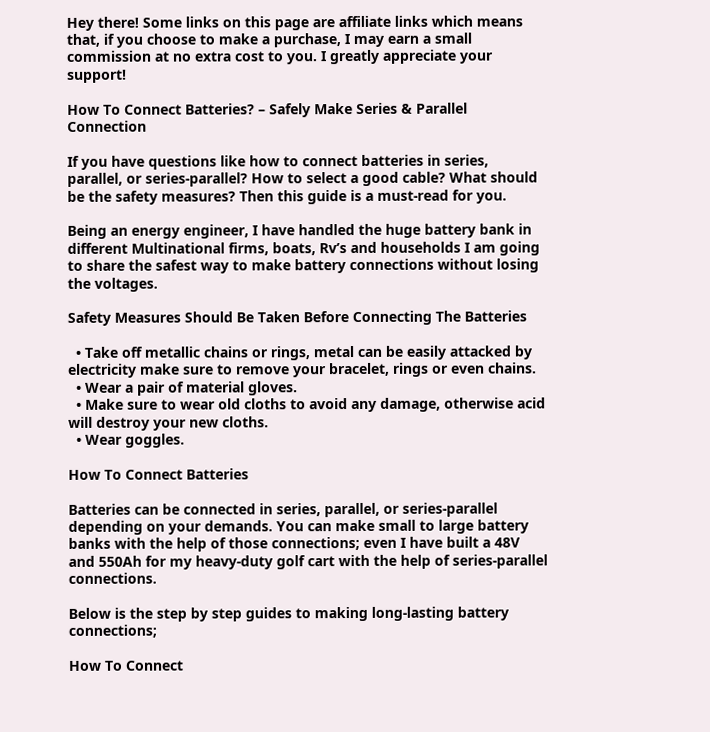Hey there! Some links on this page are affiliate links which means that, if you choose to make a purchase, I may earn a small commission at no extra cost to you. I greatly appreciate your support!

How To Connect Batteries? – Safely Make Series & Parallel Connection

If you have questions like how to connect batteries in series, parallel, or series-parallel? How to select a good cable? What should be the safety measures? Then this guide is a must-read for you.

Being an energy engineer, I have handled the huge battery bank in different Multinational firms, boats, Rv’s and households I am going to share the safest way to make battery connections without losing the voltages.

Safety Measures Should Be Taken Before Connecting The Batteries

  • Take off metallic chains or rings, metal can be easily attacked by electricity make sure to remove your bracelet, rings or even chains.
  • Wear a pair of material gloves.
  • Make sure to wear old cloths to avoid any damage, otherwise acid will destroy your new cloths.
  • Wear goggles.

How To Connect Batteries

Batteries can be connected in series, parallel, or series-parallel depending on your demands. You can make small to large battery banks with the help of those connections; even I have built a 48V and 550Ah for my heavy-duty golf cart with the help of series-parallel connections.

Below is the step by step guides to making long-lasting battery connections;

How To Connect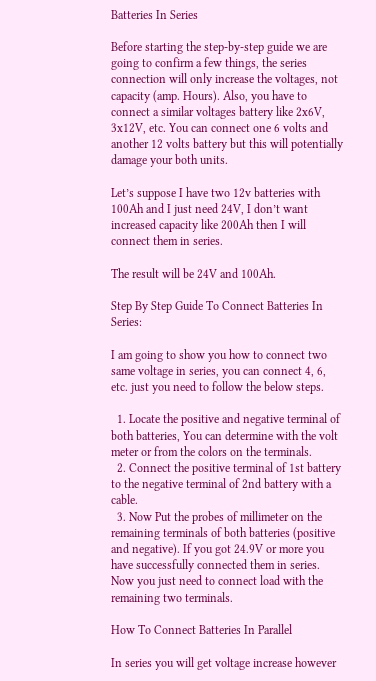Batteries In Series

Before starting the step-by-step guide we are going to confirm a few things, the series connection will only increase the voltages, not capacity (amp. Hours). Also, you have to connect a similar voltages battery like 2x6V, 3x12V, etc. You can connect one 6 volts and another 12 volts battery but this will potentially damage your both units.

Let’s suppose I have two 12v batteries with 100Ah and I just need 24V, I don’t want increased capacity like 200Ah then I will connect them in series.

The result will be 24V and 100Ah.

Step By Step Guide To Connect Batteries In Series:

I am going to show you how to connect two same voltage in series, you can connect 4, 6, etc. just you need to follow the below steps.

  1. Locate the positive and negative terminal of both batteries, You can determine with the volt meter or from the colors on the terminals.
  2. Connect the positive terminal of 1st battery to the negative terminal of 2nd battery with a cable.
  3. Now Put the probes of millimeter on the remaining terminals of both batteries (positive and negative). If you got 24.9V or more you have successfully connected them in series. Now you just need to connect load with the remaining two terminals.

How To Connect Batteries In Parallel

In series you will get voltage increase however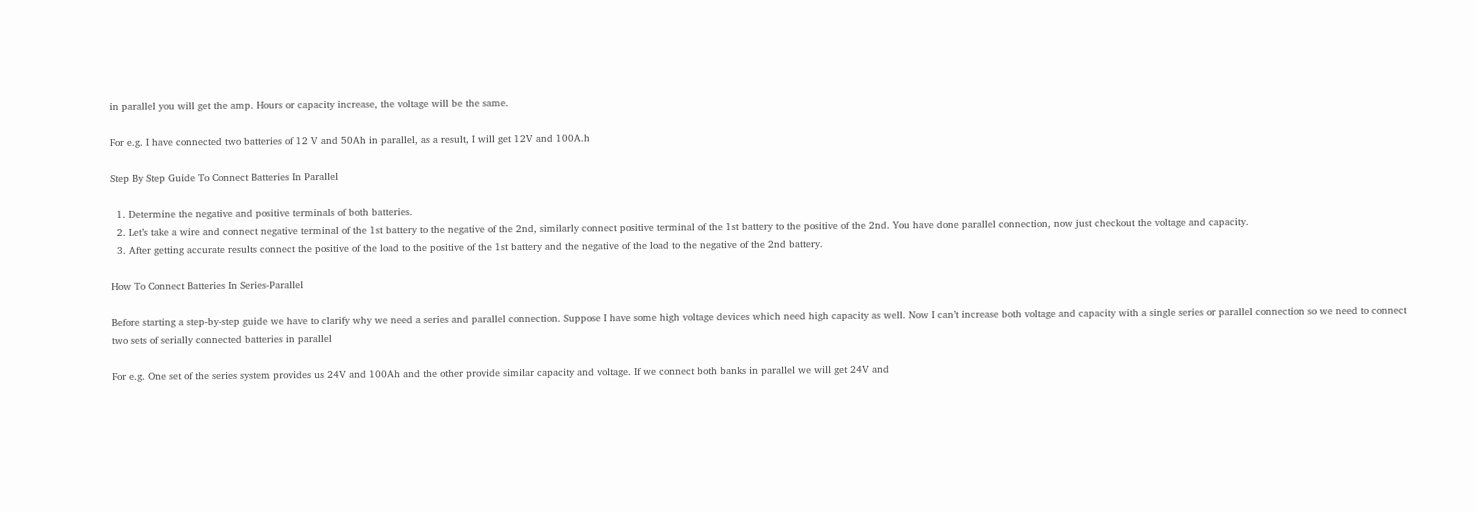in parallel you will get the amp. Hours or capacity increase, the voltage will be the same.

For e.g. I have connected two batteries of 12 V and 50Ah in parallel, as a result, I will get 12V and 100A.h

Step By Step Guide To Connect Batteries In Parallel

  1. Determine the negative and positive terminals of both batteries.
  2. Let’s take a wire and connect negative terminal of the 1st battery to the negative of the 2nd, similarly connect positive terminal of the 1st battery to the positive of the 2nd. You have done parallel connection, now just checkout the voltage and capacity.
  3. After getting accurate results connect the positive of the load to the positive of the 1st battery and the negative of the load to the negative of the 2nd battery.

How To Connect Batteries In Series-Parallel

Before starting a step-by-step guide we have to clarify why we need a series and parallel connection. Suppose I have some high voltage devices which need high capacity as well. Now I can’t increase both voltage and capacity with a single series or parallel connection so we need to connect two sets of serially connected batteries in parallel

For e.g. One set of the series system provides us 24V and 100Ah and the other provide similar capacity and voltage. If we connect both banks in parallel we will get 24V and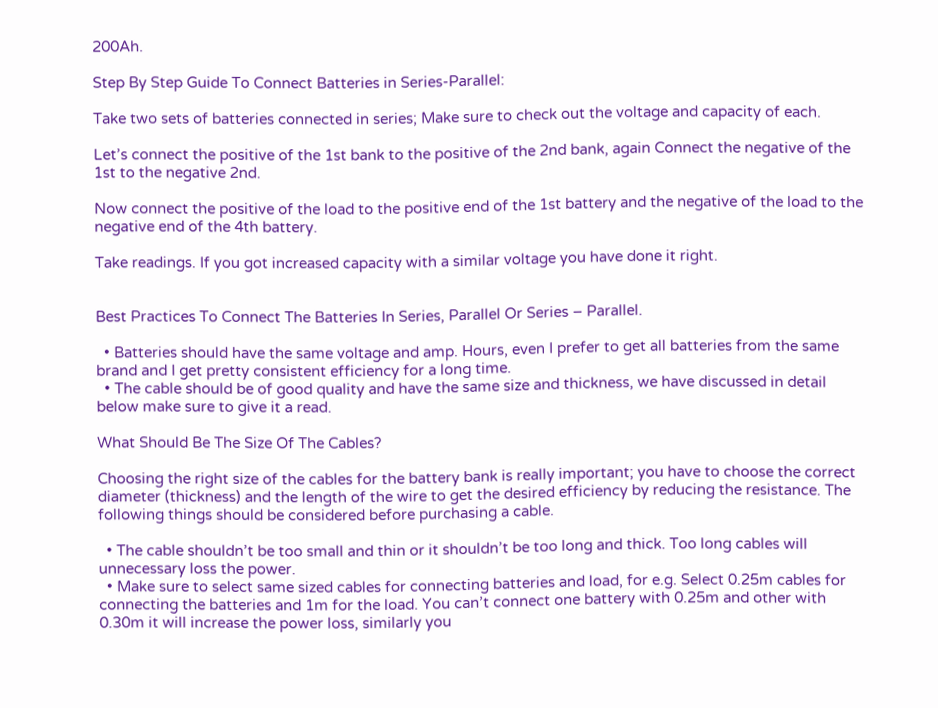200Ah.

Step By Step Guide To Connect Batteries in Series-Parallel:

Take two sets of batteries connected in series; Make sure to check out the voltage and capacity of each.

Let’s connect the positive of the 1st bank to the positive of the 2nd bank, again Connect the negative of the 1st to the negative 2nd.

Now connect the positive of the load to the positive end of the 1st battery and the negative of the load to the negative end of the 4th battery.

Take readings. If you got increased capacity with a similar voltage you have done it right.


Best Practices To Connect The Batteries In Series, Parallel Or Series – Parallel.

  • Batteries should have the same voltage and amp. Hours, even I prefer to get all batteries from the same brand and I get pretty consistent efficiency for a long time.
  • The cable should be of good quality and have the same size and thickness, we have discussed in detail below make sure to give it a read.

What Should Be The Size Of The Cables?

Choosing the right size of the cables for the battery bank is really important; you have to choose the correct diameter (thickness) and the length of the wire to get the desired efficiency by reducing the resistance. The following things should be considered before purchasing a cable.

  • The cable shouldn’t be too small and thin or it shouldn’t be too long and thick. Too long cables will unnecessary loss the power.
  • Make sure to select same sized cables for connecting batteries and load, for e.g. Select 0.25m cables for connecting the batteries and 1m for the load. You can’t connect one battery with 0.25m and other with 0.30m it will increase the power loss, similarly you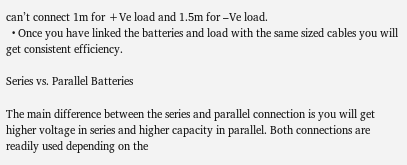can’t connect 1m for +Ve load and 1.5m for –Ve load.
  • Once you have linked the batteries and load with the same sized cables you will get consistent efficiency.

Series vs. Parallel Batteries

The main difference between the series and parallel connection is you will get higher voltage in series and higher capacity in parallel. Both connections are readily used depending on the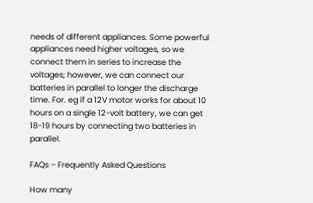needs of different appliances. Some powerful appliances need higher voltages, so we connect them in series to increase the voltages; however, we can connect our batteries in parallel to longer the discharge time. For. eg if a 12V motor works for about 10 hours on a single 12-volt battery, we can get 18-19 hours by connecting two batteries in parallel.

FAQs – Frequently Asked Questions

How many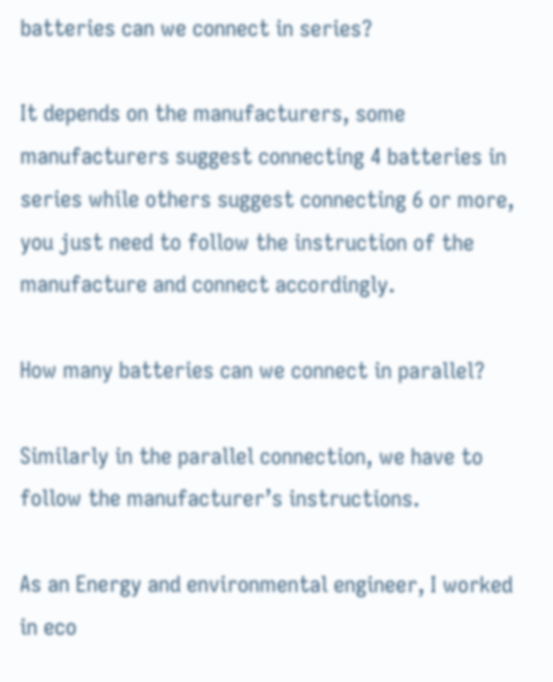batteries can we connect in series?

It depends on the manufacturers, some manufacturers suggest connecting 4 batteries in series while others suggest connecting 6 or more, you just need to follow the instruction of the manufacture and connect accordingly.

How many batteries can we connect in parallel?

Similarly in the parallel connection, we have to follow the manufacturer’s instructions.

As an Energy and environmental engineer, I worked in eco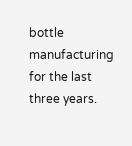bottle manufacturing for the last three years.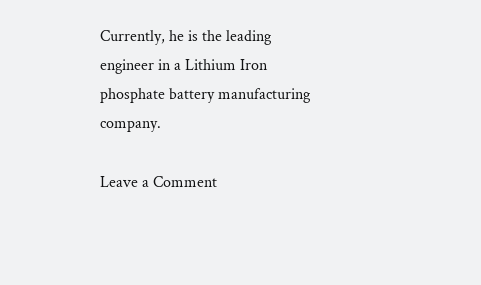Currently, he is the leading engineer in a Lithium Iron phosphate battery manufacturing company.

Leave a Comment